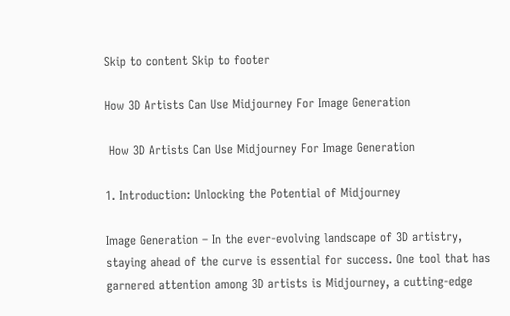Skip to content Skip to footer

How 3D Artists Can Use Midjourney For Image Generation

 How 3D Artists Can Use Midjourney For Image Generation

1. Introduction: Unlocking the Potential of Midjourney

Image Generation – In the ever-evolving landscape of 3D artistry, staying ahead of the curve is essential for success. One tool that has garnered attention among 3D artists is Midjourney, a cutting-edge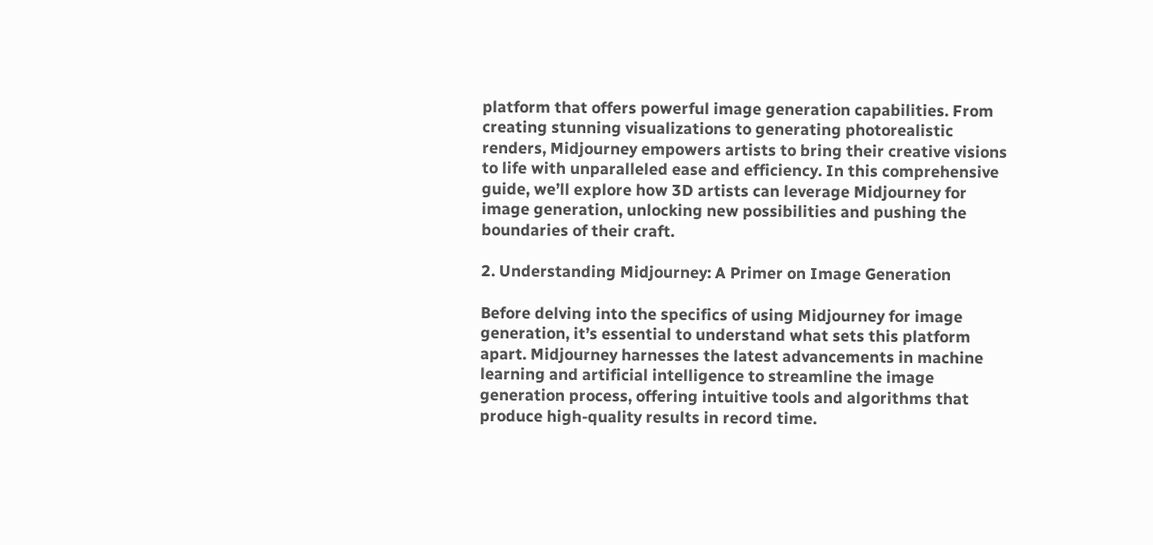platform that offers powerful image generation capabilities. From creating stunning visualizations to generating photorealistic renders, Midjourney empowers artists to bring their creative visions to life with unparalleled ease and efficiency. In this comprehensive guide, we’ll explore how 3D artists can leverage Midjourney for image generation, unlocking new possibilities and pushing the boundaries of their craft.

2. Understanding Midjourney: A Primer on Image Generation

Before delving into the specifics of using Midjourney for image generation, it’s essential to understand what sets this platform apart. Midjourney harnesses the latest advancements in machine learning and artificial intelligence to streamline the image generation process, offering intuitive tools and algorithms that produce high-quality results in record time.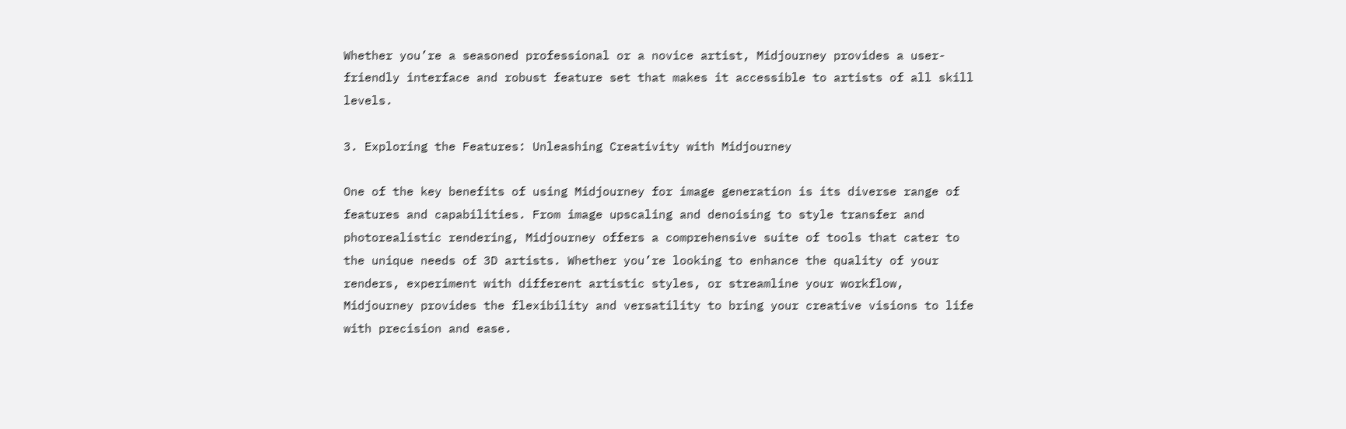Whether you’re a seasoned professional or a novice artist, Midjourney provides a user-friendly interface and robust feature set that makes it accessible to artists of all skill levels.

3. Exploring the Features: Unleashing Creativity with Midjourney

One of the key benefits of using Midjourney for image generation is its diverse range of features and capabilities. From image upscaling and denoising to style transfer and photorealistic rendering, Midjourney offers a comprehensive suite of tools that cater to the unique needs of 3D artists. Whether you’re looking to enhance the quality of your renders, experiment with different artistic styles, or streamline your workflow, Midjourney provides the flexibility and versatility to bring your creative visions to life with precision and ease.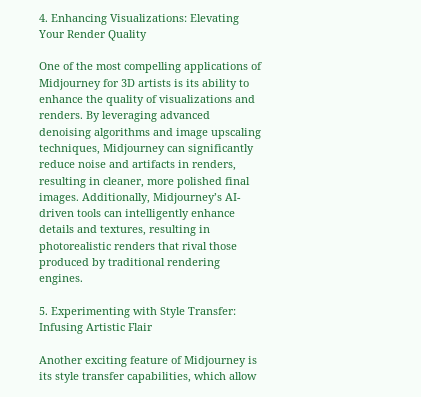4. Enhancing Visualizations: Elevating Your Render Quality

One of the most compelling applications of Midjourney for 3D artists is its ability to enhance the quality of visualizations and renders. By leveraging advanced denoising algorithms and image upscaling techniques, Midjourney can significantly reduce noise and artifacts in renders, resulting in cleaner, more polished final images. Additionally, Midjourney’s AI-driven tools can intelligently enhance details and textures, resulting in photorealistic renders that rival those produced by traditional rendering engines.

5. Experimenting with Style Transfer: Infusing Artistic Flair

Another exciting feature of Midjourney is its style transfer capabilities, which allow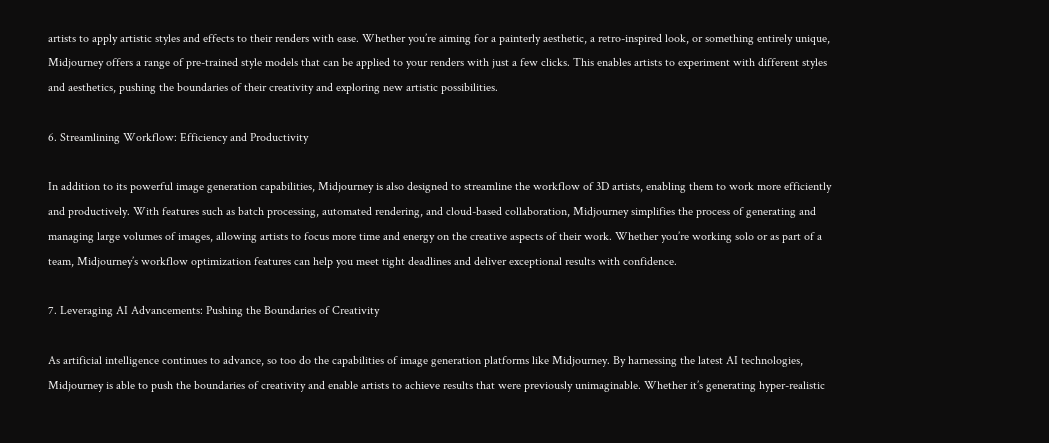artists to apply artistic styles and effects to their renders with ease. Whether you’re aiming for a painterly aesthetic, a retro-inspired look, or something entirely unique, Midjourney offers a range of pre-trained style models that can be applied to your renders with just a few clicks. This enables artists to experiment with different styles and aesthetics, pushing the boundaries of their creativity and exploring new artistic possibilities.

6. Streamlining Workflow: Efficiency and Productivity

In addition to its powerful image generation capabilities, Midjourney is also designed to streamline the workflow of 3D artists, enabling them to work more efficiently and productively. With features such as batch processing, automated rendering, and cloud-based collaboration, Midjourney simplifies the process of generating and managing large volumes of images, allowing artists to focus more time and energy on the creative aspects of their work. Whether you’re working solo or as part of a team, Midjourney’s workflow optimization features can help you meet tight deadlines and deliver exceptional results with confidence.

7. Leveraging AI Advancements: Pushing the Boundaries of Creativity

As artificial intelligence continues to advance, so too do the capabilities of image generation platforms like Midjourney. By harnessing the latest AI technologies, Midjourney is able to push the boundaries of creativity and enable artists to achieve results that were previously unimaginable. Whether it’s generating hyper-realistic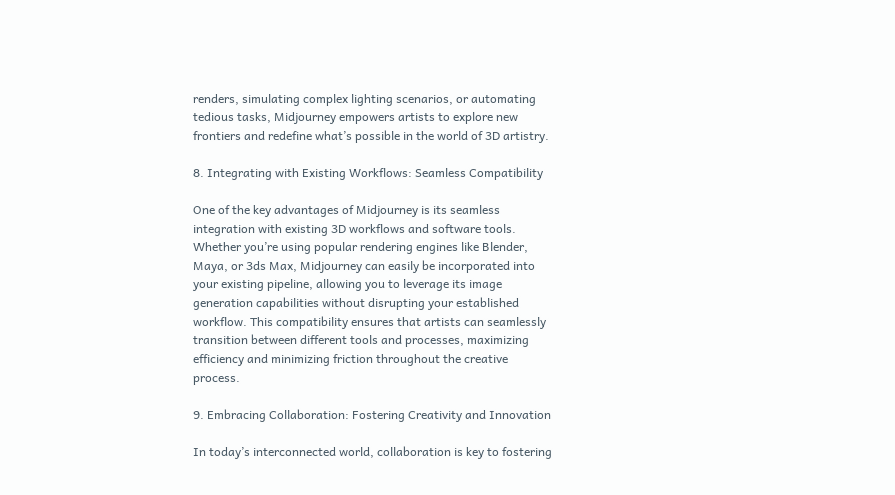renders, simulating complex lighting scenarios, or automating tedious tasks, Midjourney empowers artists to explore new frontiers and redefine what’s possible in the world of 3D artistry.

8. Integrating with Existing Workflows: Seamless Compatibility

One of the key advantages of Midjourney is its seamless integration with existing 3D workflows and software tools. Whether you’re using popular rendering engines like Blender, Maya, or 3ds Max, Midjourney can easily be incorporated into your existing pipeline, allowing you to leverage its image generation capabilities without disrupting your established workflow. This compatibility ensures that artists can seamlessly transition between different tools and processes, maximizing efficiency and minimizing friction throughout the creative process.

9. Embracing Collaboration: Fostering Creativity and Innovation

In today’s interconnected world, collaboration is key to fostering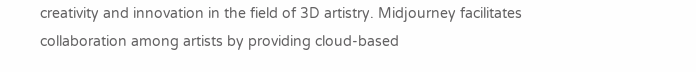creativity and innovation in the field of 3D artistry. Midjourney facilitates collaboration among artists by providing cloud-based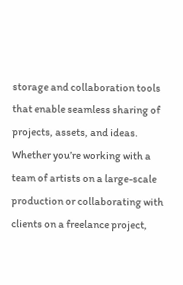storage and collaboration tools that enable seamless sharing of projects, assets, and ideas. Whether you’re working with a team of artists on a large-scale production or collaborating with clients on a freelance project,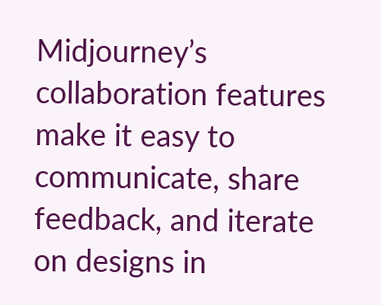Midjourney’s collaboration features make it easy to communicate, share feedback, and iterate on designs in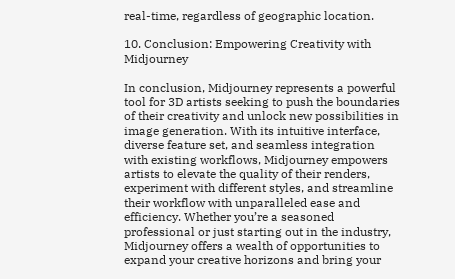real-time, regardless of geographic location.

10. Conclusion: Empowering Creativity with Midjourney

In conclusion, Midjourney represents a powerful tool for 3D artists seeking to push the boundaries of their creativity and unlock new possibilities in image generation. With its intuitive interface, diverse feature set, and seamless integration with existing workflows, Midjourney empowers artists to elevate the quality of their renders, experiment with different styles, and streamline their workflow with unparalleled ease and efficiency. Whether you’re a seasoned professional or just starting out in the industry, Midjourney offers a wealth of opportunities to expand your creative horizons and bring your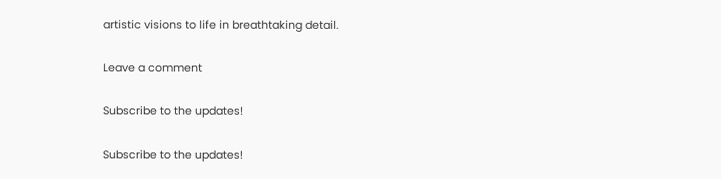artistic visions to life in breathtaking detail.

Leave a comment

Subscribe to the updates!

Subscribe to the updates!